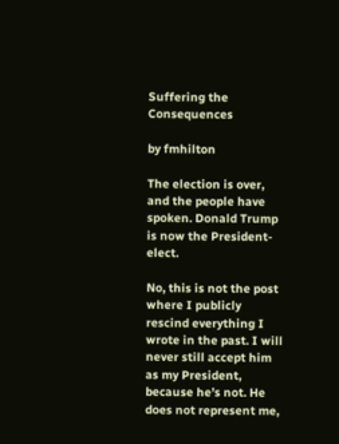Suffering the Consequences

by fmhilton

The election is over, and the people have spoken. Donald Trump is now the President-elect.

No, this is not the post where I publicly rescind everything I wrote in the past. I will never still accept him as my President, because he’s not. He does not represent me,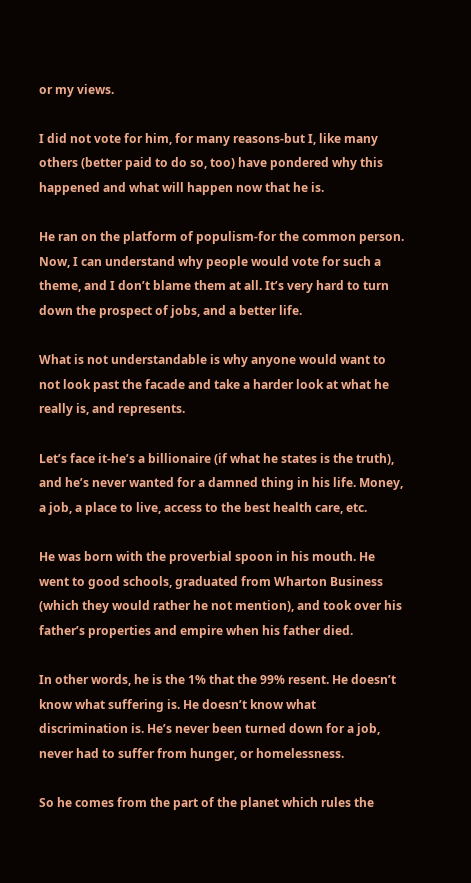or my views.

I did not vote for him, for many reasons-but I, like many others (better paid to do so, too) have pondered why this happened and what will happen now that he is.

He ran on the platform of populism-for the common person. Now, I can understand why people would vote for such a theme, and I don’t blame them at all. It’s very hard to turn down the prospect of jobs, and a better life.

What is not understandable is why anyone would want to not look past the facade and take a harder look at what he really is, and represents.

Let’s face it-he’s a billionaire (if what he states is the truth), and he’s never wanted for a damned thing in his life. Money, a job, a place to live, access to the best health care, etc.

He was born with the proverbial spoon in his mouth. He went to good schools, graduated from Wharton Business (which they would rather he not mention), and took over his father’s properties and empire when his father died.

In other words, he is the 1% that the 99% resent. He doesn’t know what suffering is. He doesn’t know what discrimination is. He’s never been turned down for a job, never had to suffer from hunger, or homelessness.

So he comes from the part of the planet which rules the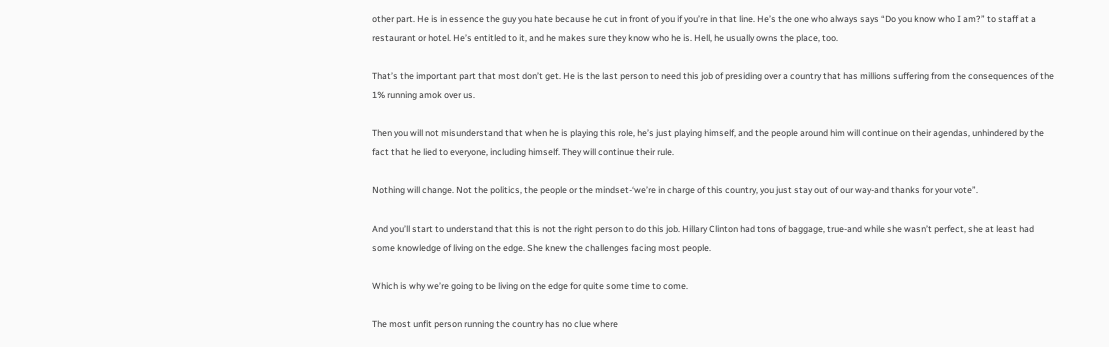other part. He is in essence the guy you hate because he cut in front of you if you’re in that line. He’s the one who always says “Do you know who I am?” to staff at a restaurant or hotel. He’s entitled to it, and he makes sure they know who he is. Hell, he usually owns the place, too.

That’s the important part that most don’t get. He is the last person to need this job of presiding over a country that has millions suffering from the consequences of the 1% running amok over us.

Then you will not misunderstand that when he is playing this role, he’s just playing himself, and the people around him will continue on their agendas, unhindered by the fact that he lied to everyone, including himself. They will continue their rule.

Nothing will change. Not the politics, the people or the mindset-‘we’re in charge of this country, you just stay out of our way-and thanks for your vote”.

And you’ll start to understand that this is not the right person to do this job. Hillary Clinton had tons of baggage, true-and while she wasn’t perfect, she at least had some knowledge of living on the edge. She knew the challenges facing most people.

Which is why we’re going to be living on the edge for quite some time to come.

The most unfit person running the country has no clue where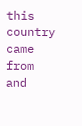this country came from and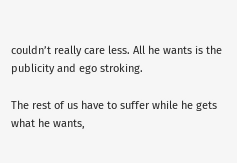couldn’t really care less. All he wants is the publicity and ego stroking.

The rest of us have to suffer while he gets what he wants,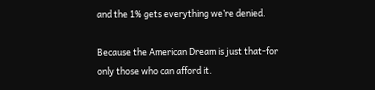and the 1% gets everything we’re denied.

Because the American Dream is just that-for only those who can afford it.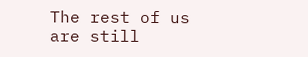The rest of us are still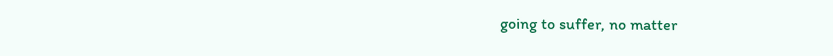going to suffer, no matter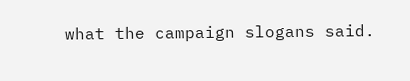what the campaign slogans said.